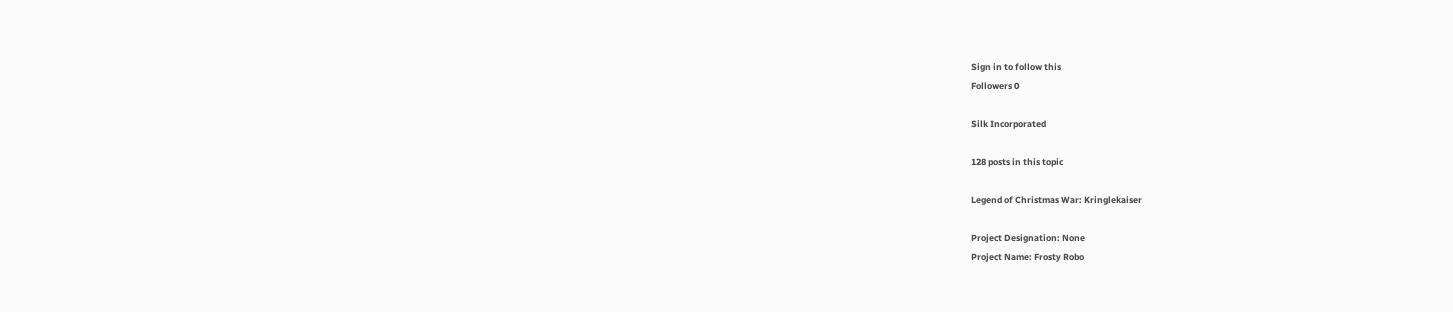Sign in to follow this
Followers 0

Silk Incorporated

128 posts in this topic

Legend of Christmas War: Kringlekaiser

Project Designation: None
Project Name: Frosty Robo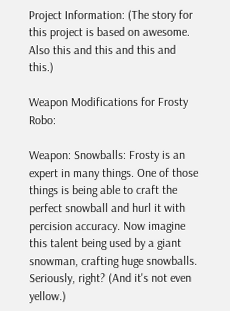Project Information: (The story for this project is based on awesome. Also this and this and this and this.)

Weapon Modifications for Frosty Robo:

Weapon: Snowballs: Frosty is an expert in many things. One of those things is being able to craft the perfect snowball and hurl it with percision accuracy. Now imagine this talent being used by a giant snowman, crafting huge snowballs. Seriously, right? (And it's not even yellow.)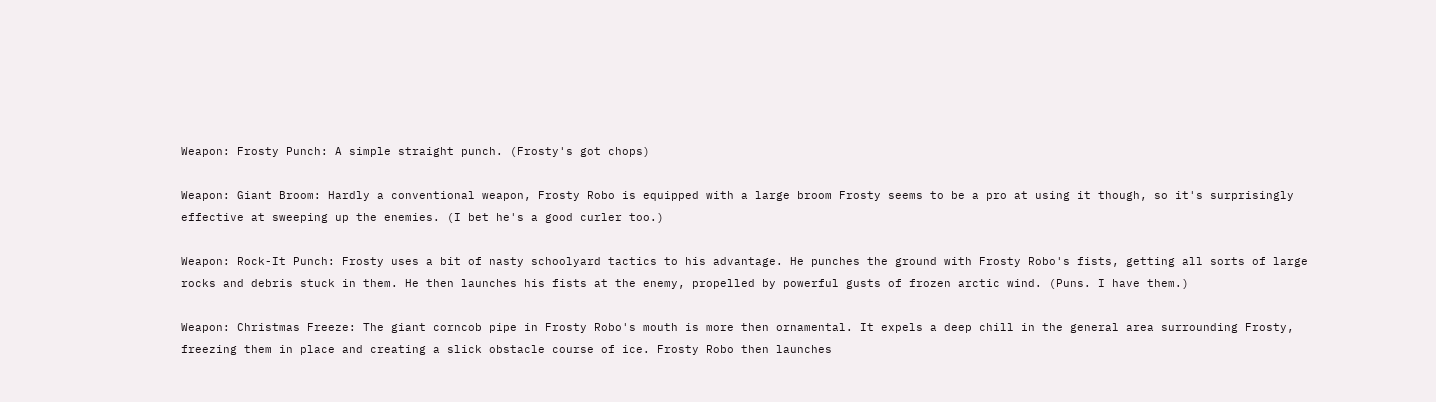Weapon: Frosty Punch: A simple straight punch. (Frosty's got chops)

Weapon: Giant Broom: Hardly a conventional weapon, Frosty Robo is equipped with a large broom Frosty seems to be a pro at using it though, so it's surprisingly effective at sweeping up the enemies. (I bet he's a good curler too.)

Weapon: Rock-It Punch: Frosty uses a bit of nasty schoolyard tactics to his advantage. He punches the ground with Frosty Robo's fists, getting all sorts of large rocks and debris stuck in them. He then launches his fists at the enemy, propelled by powerful gusts of frozen arctic wind. (Puns. I have them.)

Weapon: Christmas Freeze: The giant corncob pipe in Frosty Robo's mouth is more then ornamental. It expels a deep chill in the general area surrounding Frosty, freezing them in place and creating a slick obstacle course of ice. Frosty Robo then launches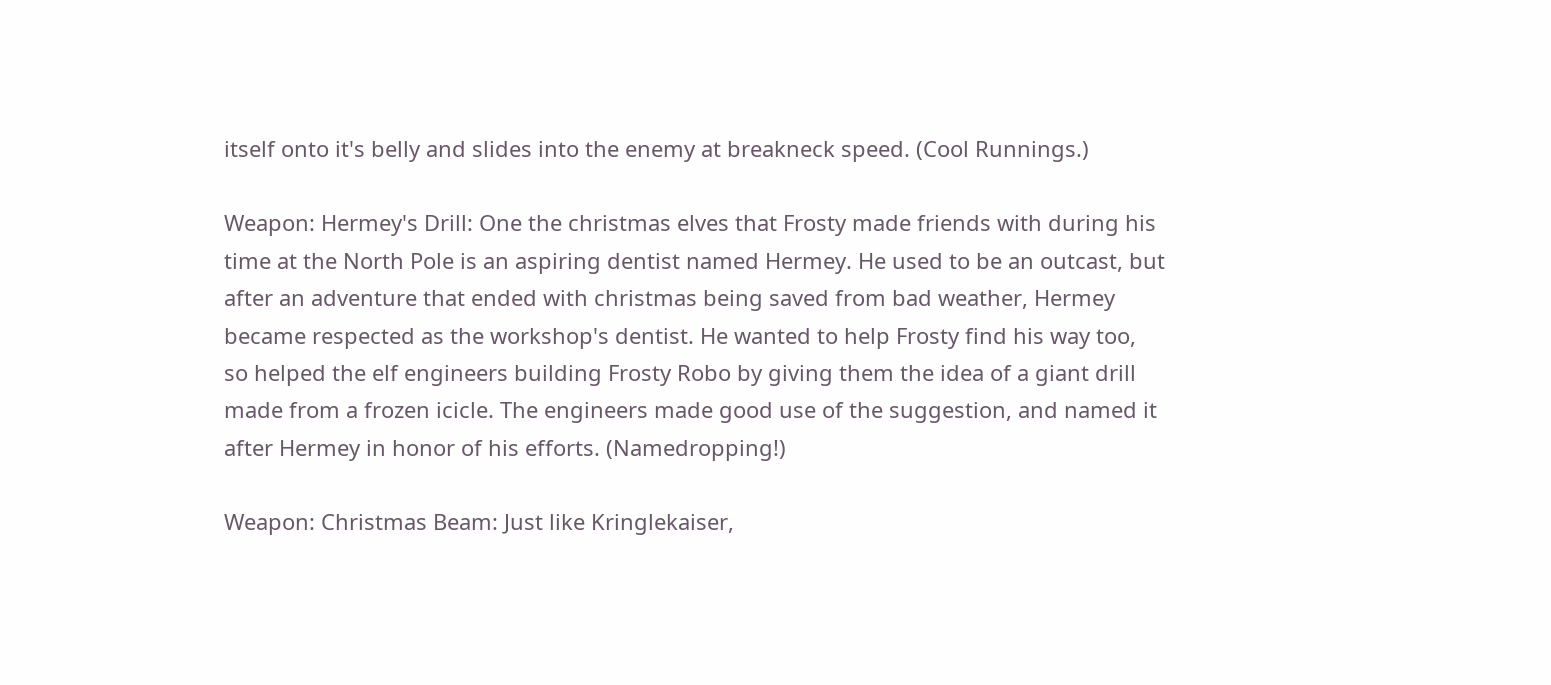itself onto it's belly and slides into the enemy at breakneck speed. (Cool Runnings.)

Weapon: Hermey's Drill: One the christmas elves that Frosty made friends with during his time at the North Pole is an aspiring dentist named Hermey. He used to be an outcast, but after an adventure that ended with christmas being saved from bad weather, Hermey became respected as the workshop's dentist. He wanted to help Frosty find his way too, so helped the elf engineers building Frosty Robo by giving them the idea of a giant drill made from a frozen icicle. The engineers made good use of the suggestion, and named it after Hermey in honor of his efforts. (Namedropping!)

Weapon: Christmas Beam: Just like Kringlekaiser,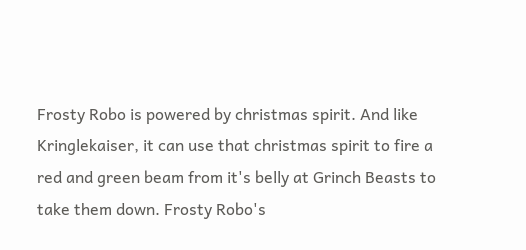Frosty Robo is powered by christmas spirit. And like Kringlekaiser, it can use that christmas spirit to fire a red and green beam from it's belly at Grinch Beasts to take them down. Frosty Robo's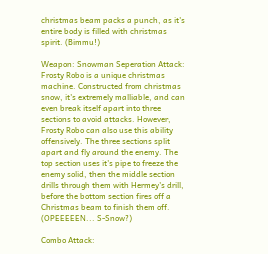christmas beam packs a punch, as it's entire body is filled with christmas spirit. (Bimmu!)

Weapon: Snowman Seperation Attack: Frosty Robo is a unique christmas machine. Constructed from christmas snow, it's extremely malliable, and can even break itself apart into three sections to avoid attacks. However, Frosty Robo can also use this ability offensively. The three sections split apart and fly around the enemy. The top section uses it's pipe to freeze the enemy solid, then the middle section drills through them with Hermey's drill, before the bottom section fires off a Christmas beam to finish them off. (OPEEEEEN... S-Snow?)

Combo Attack: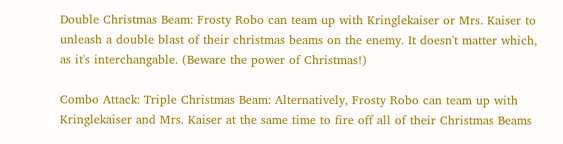Double Christmas Beam: Frosty Robo can team up with Kringlekaiser or Mrs. Kaiser to unleash a double blast of their christmas beams on the enemy. It doesn't matter which, as it's interchangable. (Beware the power of Christmas!)

Combo Attack: Triple Christmas Beam: Alternatively, Frosty Robo can team up with Kringlekaiser and Mrs. Kaiser at the same time to fire off all of their Christmas Beams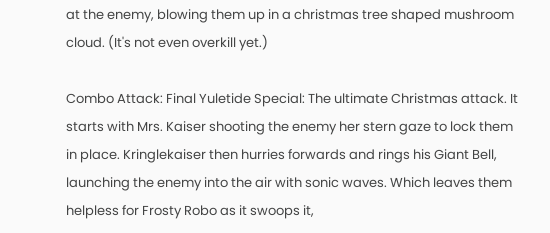at the enemy, blowing them up in a christmas tree shaped mushroom cloud. (It's not even overkill yet.)

Combo Attack: Final Yuletide Special: The ultimate Christmas attack. It starts with Mrs. Kaiser shooting the enemy her stern gaze to lock them in place. Kringlekaiser then hurries forwards and rings his Giant Bell, launching the enemy into the air with sonic waves. Which leaves them helpless for Frosty Robo as it swoops it,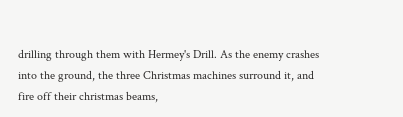drilling through them with Hermey's Drill. As the enemy crashes into the ground, the three Christmas machines surround it, and fire off their christmas beams,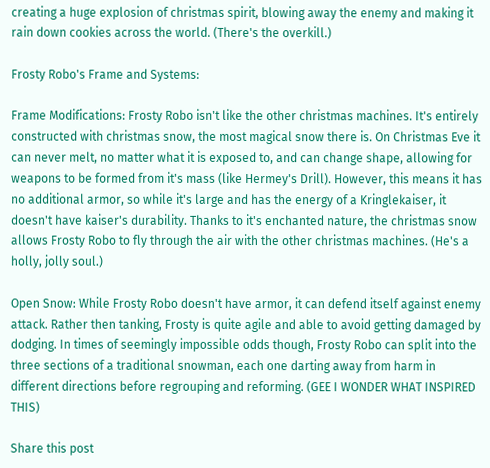creating a huge explosion of christmas spirit, blowing away the enemy and making it rain down cookies across the world. (There's the overkill.)

Frosty Robo's Frame and Systems:

Frame Modifications: Frosty Robo isn't like the other christmas machines. It's entirely constructed with christmas snow, the most magical snow there is. On Christmas Eve it can never melt, no matter what it is exposed to, and can change shape, allowing for weapons to be formed from it's mass (like Hermey's Drill). However, this means it has no additional armor, so while it's large and has the energy of a Kringlekaiser, it doesn't have kaiser's durability. Thanks to it's enchanted nature, the christmas snow allows Frosty Robo to fly through the air with the other christmas machines. (He's a holly, jolly soul.)

Open Snow: While Frosty Robo doesn't have armor, it can defend itself against enemy attack. Rather then tanking, Frosty is quite agile and able to avoid getting damaged by dodging. In times of seemingly impossible odds though, Frosty Robo can split into the three sections of a traditional snowman, each one darting away from harm in different directions before regrouping and reforming. (GEE I WONDER WHAT INSPIRED THIS)

Share this post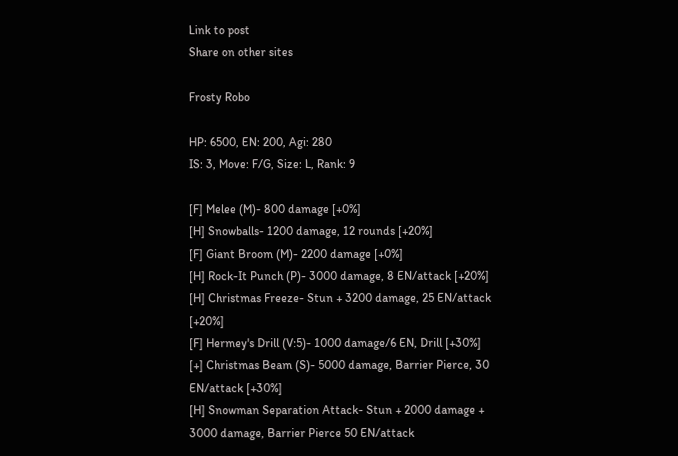Link to post
Share on other sites

Frosty Robo

HP: 6500, EN: 200, Agi: 280
IS: 3, Move: F/G, Size: L, Rank: 9

[F] Melee (M)- 800 damage [+0%]
[H] Snowballs- 1200 damage, 12 rounds [+20%]
[F] Giant Broom (M)- 2200 damage [+0%]
[H] Rock-It Punch (P)- 3000 damage, 8 EN/attack [+20%]
[H] Christmas Freeze- Stun + 3200 damage, 25 EN/attack [+20%]
[F] Hermey's Drill (V:5)- 1000 damage/6 EN, Drill [+30%]
[+] Christmas Beam (S)- 5000 damage, Barrier Pierce, 30 EN/attack [+30%]
[H] Snowman Separation Attack- Stun + 2000 damage + 3000 damage, Barrier Pierce 50 EN/attack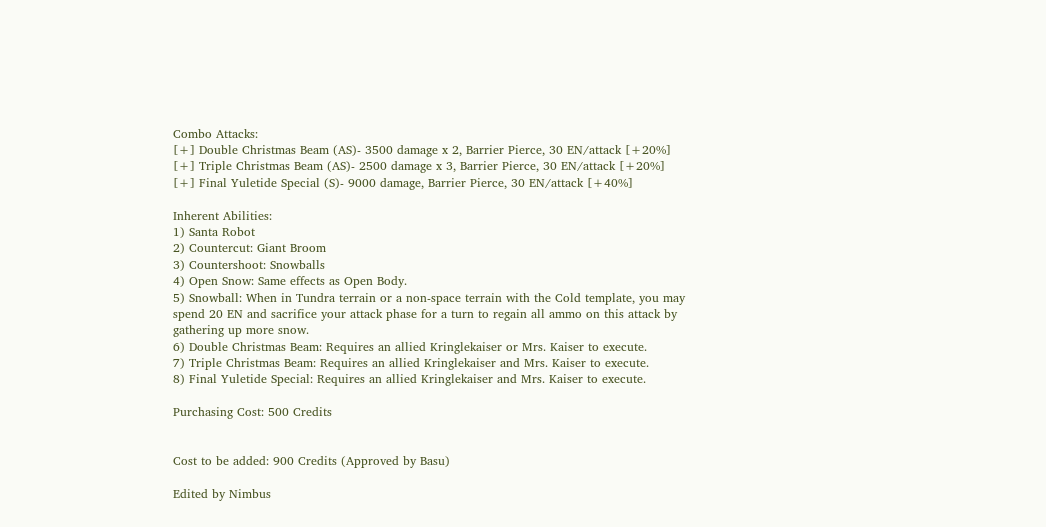Combo Attacks:
[+] Double Christmas Beam (AS)- 3500 damage x 2, Barrier Pierce, 30 EN/attack [+20%]
[+] Triple Christmas Beam (AS)- 2500 damage x 3, Barrier Pierce, 30 EN/attack [+20%]
[+] Final Yuletide Special (S)- 9000 damage, Barrier Pierce, 30 EN/attack [+40%]

Inherent Abilities:
1) Santa Robot
2) Countercut: Giant Broom
3) Countershoot: Snowballs
4) Open Snow: Same effects as Open Body.
5) Snowball: When in Tundra terrain or a non-space terrain with the Cold template, you may spend 20 EN and sacrifice your attack phase for a turn to regain all ammo on this attack by gathering up more snow.
6) Double Christmas Beam: Requires an allied Kringlekaiser or Mrs. Kaiser to execute.
7) Triple Christmas Beam: Requires an allied Kringlekaiser and Mrs. Kaiser to execute.
8) Final Yuletide Special: Requires an allied Kringlekaiser and Mrs. Kaiser to execute.

Purchasing Cost: 500 Credits


Cost to be added: 900 Credits (Approved by Basu)

Edited by Nimbus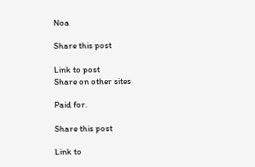Noa

Share this post

Link to post
Share on other sites

Paid for.

Share this post

Link to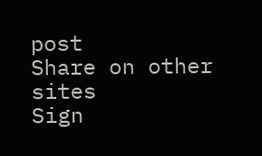post
Share on other sites
Sign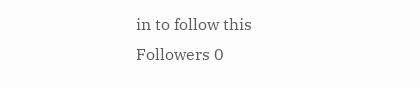in to follow this
Followers 0